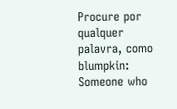Procure por qualquer palavra, como blumpkin:
Someone who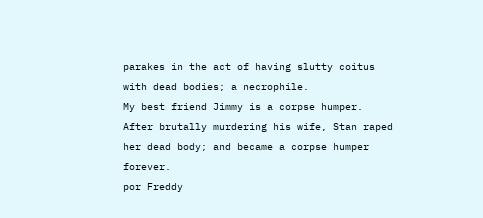parakes in the act of having slutty coitus with dead bodies; a necrophile.
My best friend Jimmy is a corpse humper.
After brutally murdering his wife, Stan raped her dead body; and became a corpse humper forever.
por Freddy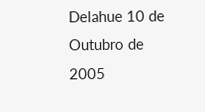Delahue 10 de Outubro de 2005